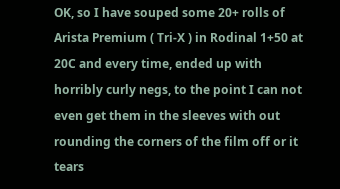OK, so I have souped some 20+ rolls of Arista Premium ( Tri-X ) in Rodinal 1+50 at 20C and every time, ended up with horribly curly negs, to the point I can not even get them in the sleeves with out rounding the corners of the film off or it tears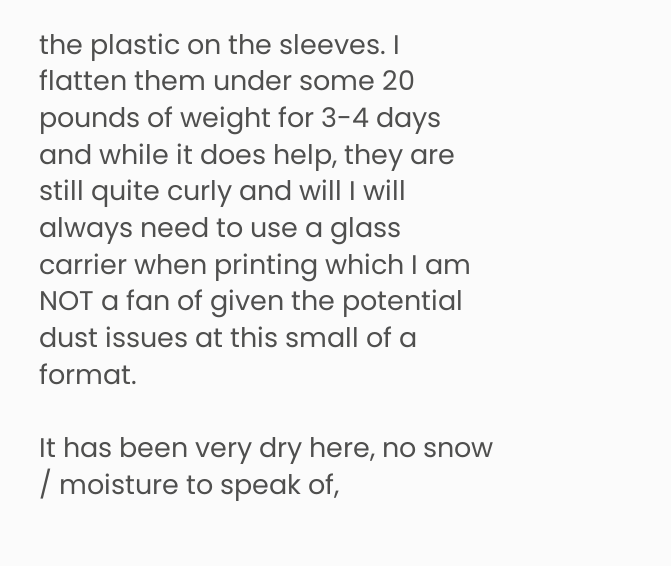the plastic on the sleeves. I flatten them under some 20 pounds of weight for 3-4 days and while it does help, they are still quite curly and will I will always need to use a glass carrier when printing which I am NOT a fan of given the potential dust issues at this small of a format.

It has been very dry here, no snow / moisture to speak of,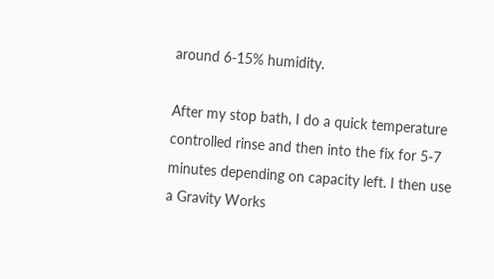around 6-15% humidity.

After my stop bath, I do a quick temperature controlled rinse and then into the fix for 5-7 minutes depending on capacity left. I then use a Gravity Works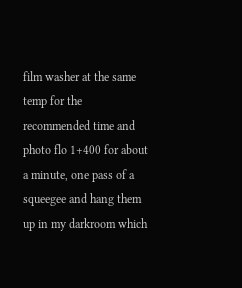film washer at the same temp for the recommended time and photo flo 1+400 for about a minute, one pass of a squeegee and hang them up in my darkroom which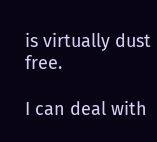is virtually dust free.

I can deal with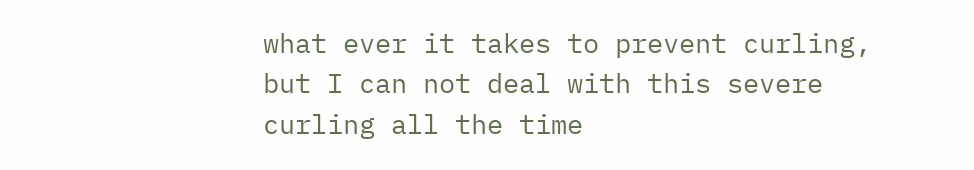what ever it takes to prevent curling, but I can not deal with this severe curling all the time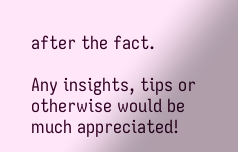after the fact.

Any insights, tips or otherwise would be much appreciated!